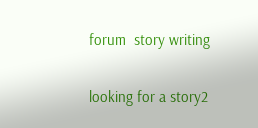forum  story writing

looking for a story2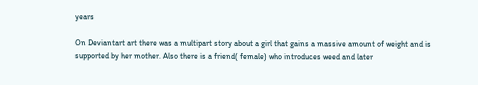years

On Deviantart art there was a multipart story about a girl that gains a massive amount of weight and is supported by her mother. Also there is a friend( female) who introduces weed and later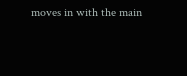moves in with the main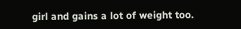girl and gains a lot of weight too.